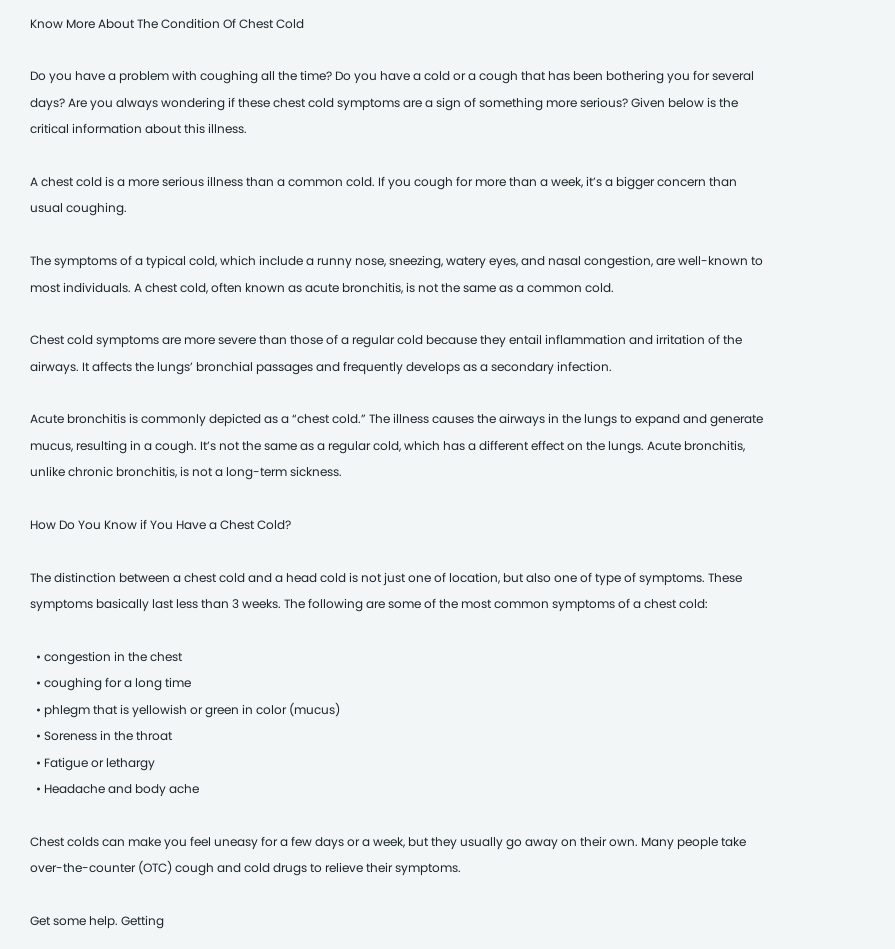Know More About The Condition Of Chest Cold

Do you have a problem with coughing all the time? Do you have a cold or a cough that has been bothering you for several days? Are you always wondering if these chest cold symptoms are a sign of something more serious? Given below is the critical information about this illness.

A chest cold is a more serious illness than a common cold. If you cough for more than a week, it’s a bigger concern than usual coughing.

The symptoms of a typical cold, which include a runny nose, sneezing, watery eyes, and nasal congestion, are well-known to most individuals. A chest cold, often known as acute bronchitis, is not the same as a common cold.

Chest cold symptoms are more severe than those of a regular cold because they entail inflammation and irritation of the airways. It affects the lungs’ bronchial passages and frequently develops as a secondary infection.

Acute bronchitis is commonly depicted as a “chest cold.” The illness causes the airways in the lungs to expand and generate mucus, resulting in a cough. It’s not the same as a regular cold, which has a different effect on the lungs. Acute bronchitis, unlike chronic bronchitis, is not a long-term sickness.

How Do You Know if You Have a Chest Cold?

The distinction between a chest cold and a head cold is not just one of location, but also one of type of symptoms. These symptoms basically last less than 3 weeks. The following are some of the most common symptoms of a chest cold:

  • congestion in the chest
  • coughing for a long time
  • phlegm that is yellowish or green in color (mucus)
  • Soreness in the throat
  • Fatigue or lethargy
  • Headache and body ache

Chest colds can make you feel uneasy for a few days or a week, but they usually go away on their own. Many people take over-the-counter (OTC) cough and cold drugs to relieve their symptoms.

Get some help. Getting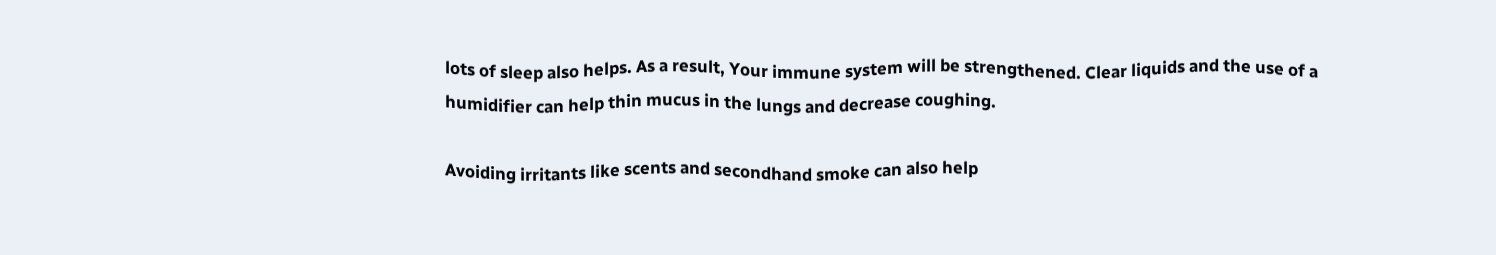lots of sleep also helps. As a result, Your immune system will be strengthened. Clear liquids and the use of a humidifier can help thin mucus in the lungs and decrease coughing.

Avoiding irritants like scents and secondhand smoke can also help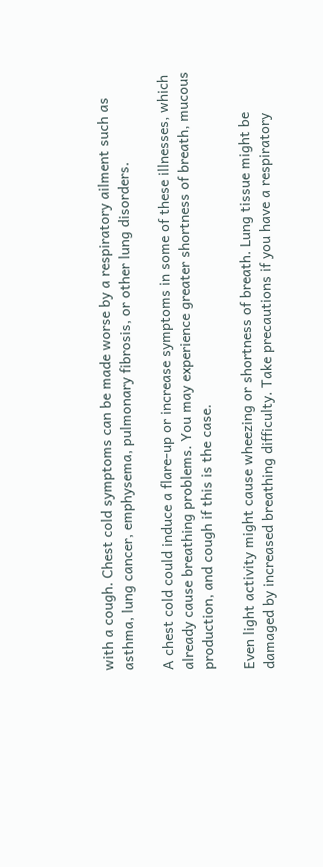with a cough. Chest cold symptoms can be made worse by a respiratory ailment such as asthma, lung cancer, emphysema, pulmonary fibrosis, or other lung disorders.

A chest cold could induce a flare-up or increase symptoms in some of these illnesses, which already cause breathing problems. You may experience greater shortness of breath, mucous production, and cough if this is the case.

Even light activity might cause wheezing or shortness of breath. Lung tissue might be damaged by increased breathing difficulty. Take precautions if you have a respiratory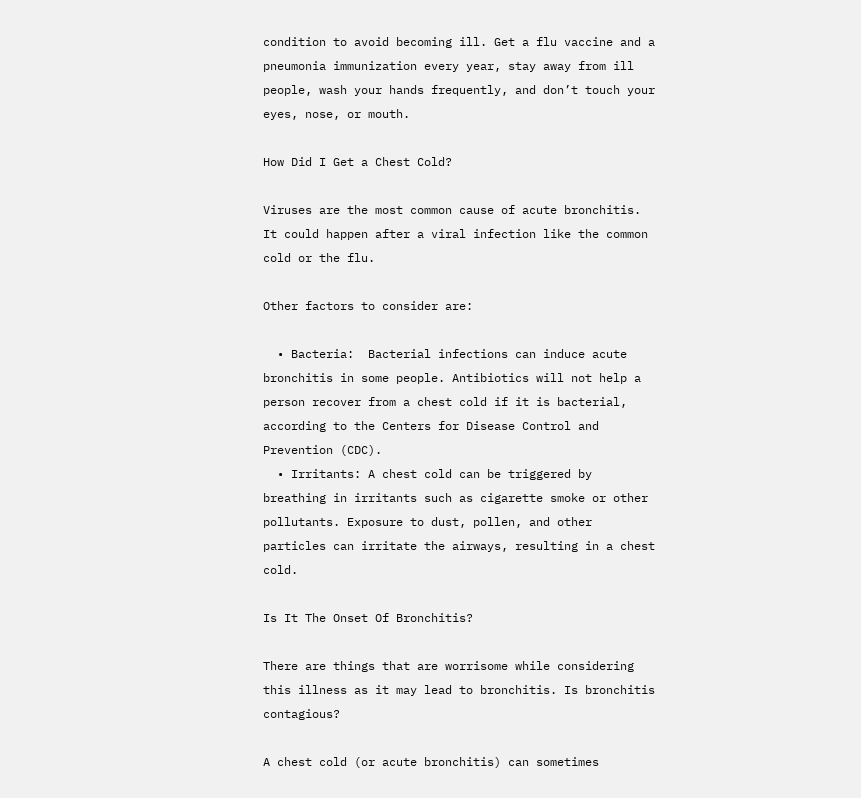condition to avoid becoming ill. Get a flu vaccine and a pneumonia immunization every year, stay away from ill people, wash your hands frequently, and don’t touch your eyes, nose, or mouth.

How Did I Get a Chest Cold?

Viruses are the most common cause of acute bronchitis. It could happen after a viral infection like the common cold or the flu.

Other factors to consider are:

  • Bacteria:  Bacterial infections can induce acute bronchitis in some people. Antibiotics will not help a person recover from a chest cold if it is bacterial, according to the Centers for Disease Control and Prevention (CDC).
  • Irritants: A chest cold can be triggered by breathing in irritants such as cigarette smoke or other pollutants. Exposure to dust, pollen, and other particles can irritate the airways, resulting in a chest cold.

Is It The Onset Of Bronchitis?

There are things that are worrisome while considering this illness as it may lead to bronchitis. Is bronchitis contagious?

A chest cold (or acute bronchitis) can sometimes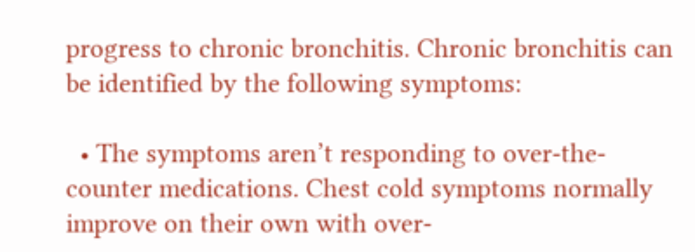progress to chronic bronchitis. Chronic bronchitis can be identified by the following symptoms:

  • The symptoms aren’t responding to over-the-counter medications. Chest cold symptoms normally improve on their own with over-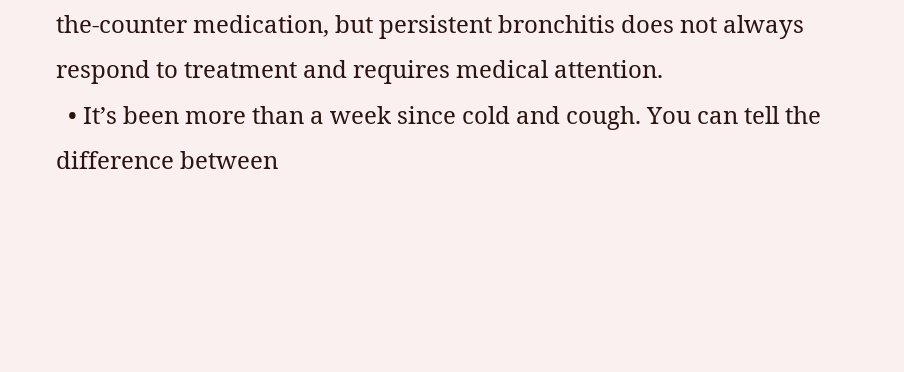the-counter medication, but persistent bronchitis does not always respond to treatment and requires medical attention.
  • It’s been more than a week since cold and cough. You can tell the difference between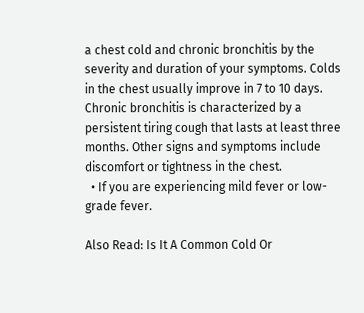a chest cold and chronic bronchitis by the severity and duration of your symptoms. Colds in the chest usually improve in 7 to 10 days. Chronic bronchitis is characterized by a persistent tiring cough that lasts at least three months. Other signs and symptoms include discomfort or tightness in the chest.
  • If you are experiencing mild fever or low-grade fever.

Also Read: Is It A Common Cold Or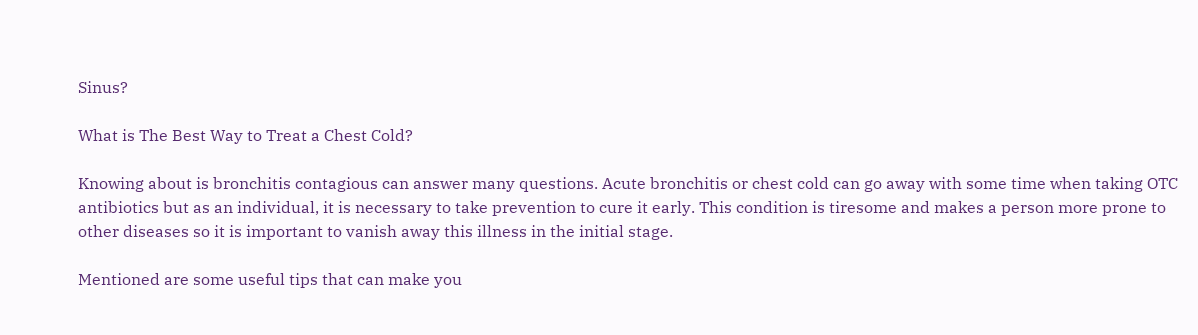Sinus?

What is The Best Way to Treat a Chest Cold?

Knowing about is bronchitis contagious can answer many questions. Acute bronchitis or chest cold can go away with some time when taking OTC antibiotics but as an individual, it is necessary to take prevention to cure it early. This condition is tiresome and makes a person more prone to other diseases so it is important to vanish away this illness in the initial stage.

Mentioned are some useful tips that can make you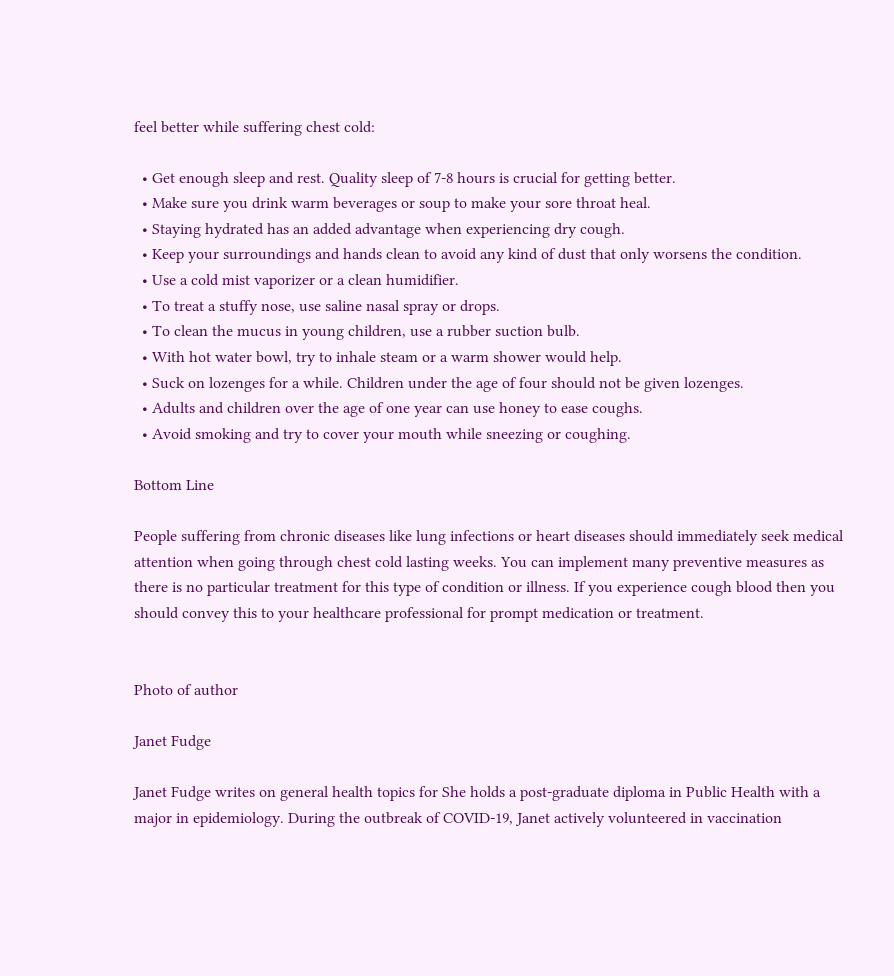feel better while suffering chest cold:

  • Get enough sleep and rest. Quality sleep of 7-8 hours is crucial for getting better.
  • Make sure you drink warm beverages or soup to make your sore throat heal.
  • Staying hydrated has an added advantage when experiencing dry cough.
  • Keep your surroundings and hands clean to avoid any kind of dust that only worsens the condition.
  • Use a cold mist vaporizer or a clean humidifier.
  • To treat a stuffy nose, use saline nasal spray or drops.
  • To clean the mucus in young children, use a rubber suction bulb.
  • With hot water bowl, try to inhale steam or a warm shower would help.
  • Suck on lozenges for a while. Children under the age of four should not be given lozenges.
  • Adults and children over the age of one year can use honey to ease coughs.
  • Avoid smoking and try to cover your mouth while sneezing or coughing.

Bottom Line

People suffering from chronic diseases like lung infections or heart diseases should immediately seek medical attention when going through chest cold lasting weeks. You can implement many preventive measures as there is no particular treatment for this type of condition or illness. If you experience cough blood then you should convey this to your healthcare professional for prompt medication or treatment.


Photo of author

Janet Fudge

Janet Fudge writes on general health topics for She holds a post-graduate diploma in Public Health with a major in epidemiology. During the outbreak of COVID-19, Janet actively volunteered in vaccination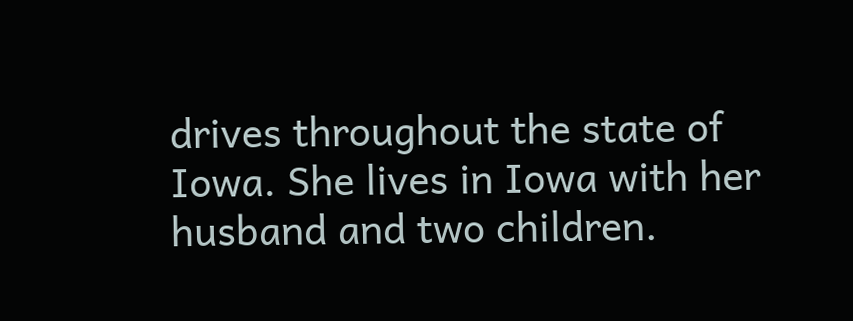drives throughout the state of Iowa. She lives in Iowa with her husband and two children.